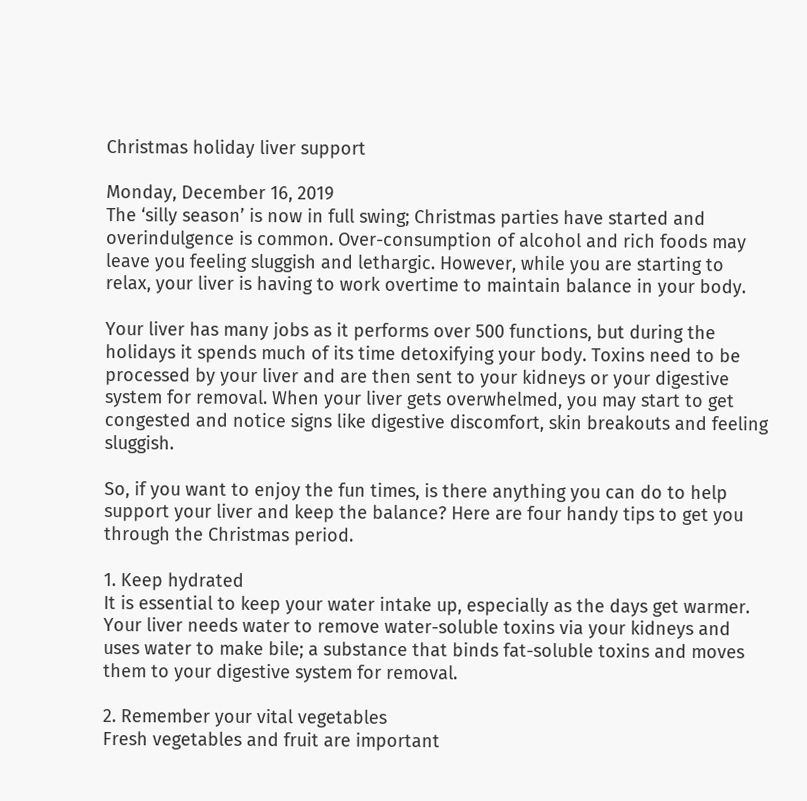Christmas holiday liver support

Monday, December 16, 2019
The ‘silly season’ is now in full swing; Christmas parties have started and overindulgence is common. Over-consumption of alcohol and rich foods may leave you feeling sluggish and lethargic. However, while you are starting to relax, your liver is having to work overtime to maintain balance in your body.

Your liver has many jobs as it performs over 500 functions, but during the holidays it spends much of its time detoxifying your body. Toxins need to be processed by your liver and are then sent to your kidneys or your digestive system for removal. When your liver gets overwhelmed, you may start to get congested and notice signs like digestive discomfort, skin breakouts and feeling sluggish.

So, if you want to enjoy the fun times, is there anything you can do to help support your liver and keep the balance? Here are four handy tips to get you through the Christmas period.

1. Keep hydrated
It is essential to keep your water intake up, especially as the days get warmer. Your liver needs water to remove water-soluble toxins via your kidneys and uses water to make bile; a substance that binds fat-soluble toxins and moves them to your digestive system for removal.

2. Remember your vital vegetables
Fresh vegetables and fruit are important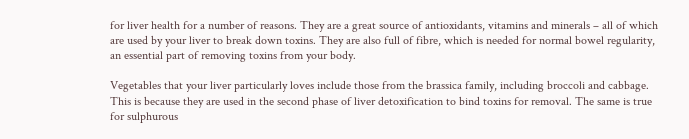for liver health for a number of reasons. They are a great source of antioxidants, vitamins and minerals – all of which are used by your liver to break down toxins. They are also full of fibre, which is needed for normal bowel regularity, an essential part of removing toxins from your body.

Vegetables that your liver particularly loves include those from the brassica family, including broccoli and cabbage. This is because they are used in the second phase of liver detoxification to bind toxins for removal. The same is true for sulphurous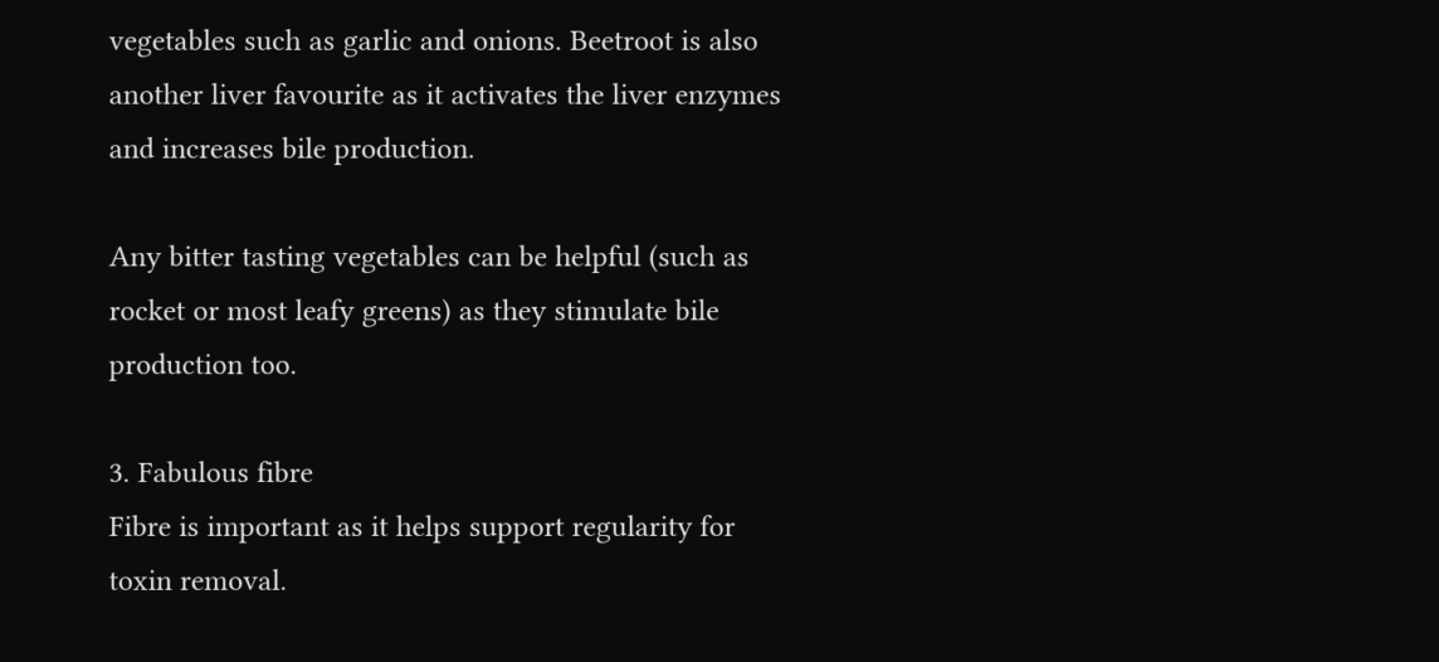vegetables such as garlic and onions. Beetroot is also another liver favourite as it activates the liver enzymes and increases bile production.

Any bitter tasting vegetables can be helpful (such as rocket or most leafy greens) as they stimulate bile production too.

3. Fabulous fibre
Fibre is important as it helps support regularity for toxin removal.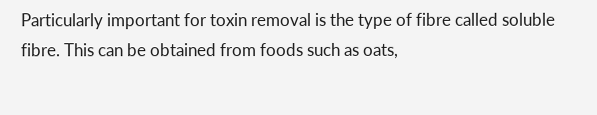Particularly important for toxin removal is the type of fibre called soluble fibre. This can be obtained from foods such as oats,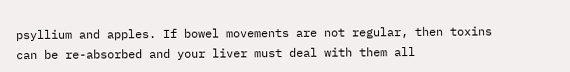psyllium and apples. If bowel movements are not regular, then toxins can be re-absorbed and your liver must deal with them all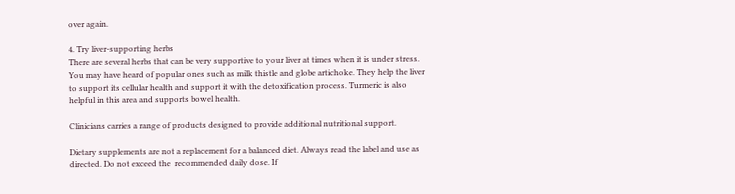over again.

4. Try liver-supporting herbs
There are several herbs that can be very supportive to your liver at times when it is under stress. You may have heard of popular ones such as milk thistle and globe artichoke. They help the liver to support its cellular health and support it with the detoxification process. Turmeric is also helpful in this area and supports bowel health.

Clinicians carries a range of products designed to provide additional nutritional support.

Dietary supplements are not a replacement for a balanced diet. Always read the label and use as directed. Do not exceed the  recommended daily dose. If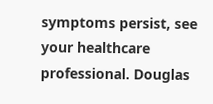symptoms persist, see your healthcare professional. Douglas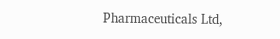Pharmaceuticals Ltd,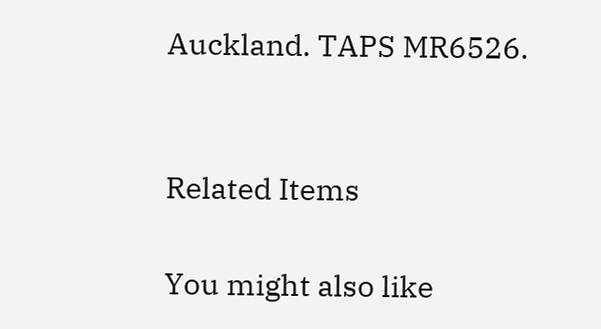Auckland. TAPS MR6526.


Related Items

You might also like